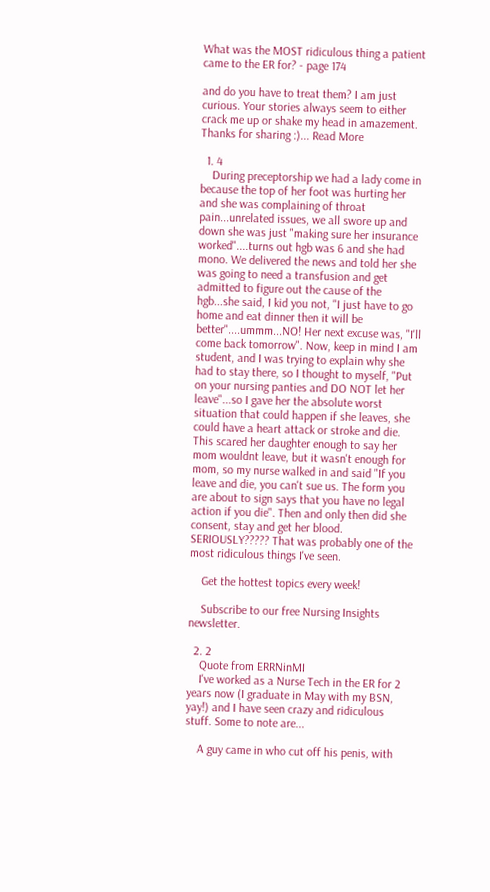What was the MOST ridiculous thing a patient came to the ER for? - page 174

and do you have to treat them? I am just curious. Your stories always seem to either crack me up or shake my head in amazement. Thanks for sharing :)... Read More

  1. 4
    During preceptorship we had a lady come in because the top of her foot was hurting her and she was complaining of throat pain...unrelated issues, we all swore up and down she was just "making sure her insurance worked"....turns out hgb was 6 and she had mono. We delivered the news and told her she was going to need a transfusion and get admitted to figure out the cause of the hgb...she said, I kid you not, "I just have to go home and eat dinner then it will be better"....ummm...NO! Her next excuse was, "I'll come back tomorrow". Now, keep in mind I am student, and I was trying to explain why she had to stay there, so I thought to myself, "Put on your nursing panties and DO NOT let her leave"...so I gave her the absolute worst situation that could happen if she leaves, she could have a heart attack or stroke and die. This scared her daughter enough to say her mom wouldnt leave, but it wasn't enough for mom, so my nurse walked in and said "If you leave and die, you can't sue us. The form you are about to sign says that you have no legal action if you die". Then and only then did she consent, stay and get her blood. SERIOUSLY????? That was probably one of the most ridiculous things I've seen.

    Get the hottest topics every week!

    Subscribe to our free Nursing Insights newsletter.

  2. 2
    Quote from ERRNinMI
    I've worked as a Nurse Tech in the ER for 2 years now (I graduate in May with my BSN, yay!) and I have seen crazy and ridiculous stuff. Some to note are...

    A guy came in who cut off his penis, with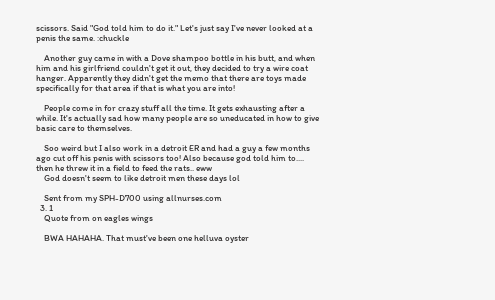scissors. Said "God told him to do it." Let's just say I've never looked at a penis the same. :chuckle

    Another guy came in with a Dove shampoo bottle in his butt, and when him and his girlfriend couldn't get it out, they decided to try a wire coat hanger. Apparently they didn't get the memo that there are toys made specifically for that area if that is what you are into!

    People come in for crazy stuff all the time. It gets exhausting after a while. It's actually sad how many people are so uneducated in how to give basic care to themselves.

    Soo weird but I also work in a detroit ER and had a guy a few months ago cut off his penis with scissors too! Also because god told him to.... then he threw it in a field to feed the rats.. eww
    God doesn't seem to like detroit men these days lol

    Sent from my SPH-D700 using allnurses.com
  3. 1
    Quote from on eagles wings

    BWA HAHAHA. That must've been one helluva oyster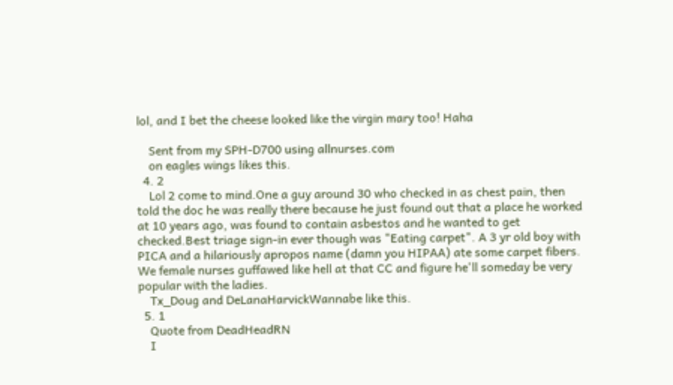lol, and I bet the cheese looked like the virgin mary too! Haha

    Sent from my SPH-D700 using allnurses.com
    on eagles wings likes this.
  4. 2
    Lol 2 come to mind.One a guy around 30 who checked in as chest pain, then told the doc he was really there because he just found out that a place he worked at 10 years ago, was found to contain asbestos and he wanted to get checked.Best triage sign-in ever though was "Eating carpet". A 3 yr old boy with PICA and a hilariously apropos name (damn you HIPAA) ate some carpet fibers. We female nurses guffawed like hell at that CC and figure he'll someday be very popular with the ladies.
    Tx_Doug and DeLanaHarvickWannabe like this.
  5. 1
    Quote from DeadHeadRN
    I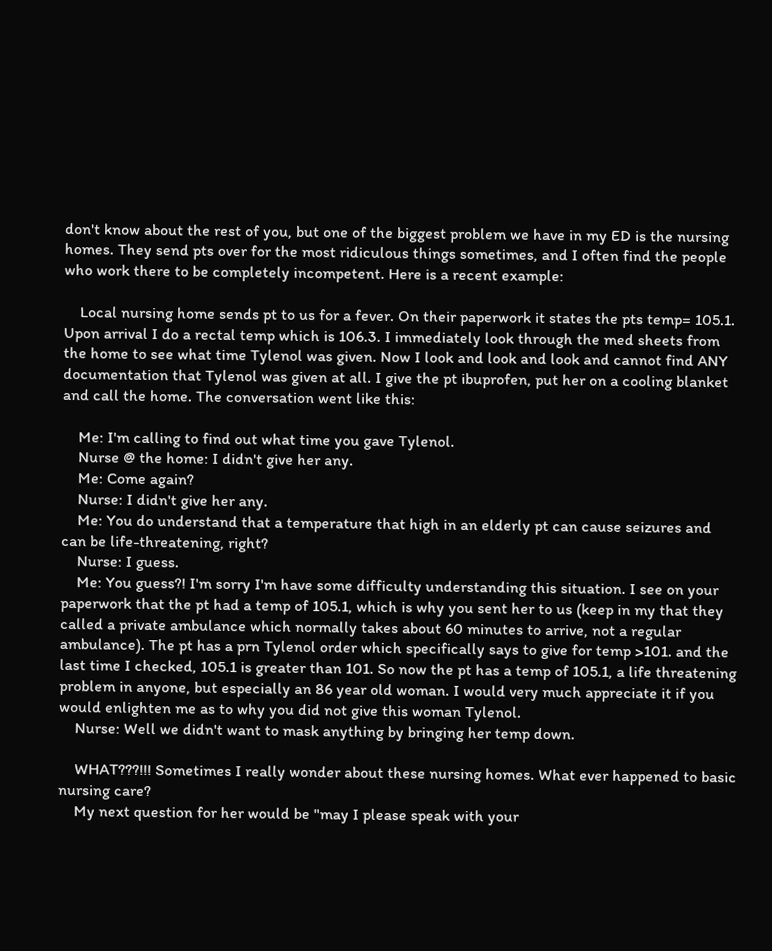don't know about the rest of you, but one of the biggest problem we have in my ED is the nursing homes. They send pts over for the most ridiculous things sometimes, and I often find the people who work there to be completely incompetent. Here is a recent example:

    Local nursing home sends pt to us for a fever. On their paperwork it states the pts temp= 105.1. Upon arrival I do a rectal temp which is 106.3. I immediately look through the med sheets from the home to see what time Tylenol was given. Now I look and look and look and cannot find ANY documentation that Tylenol was given at all. I give the pt ibuprofen, put her on a cooling blanket and call the home. The conversation went like this:

    Me: I'm calling to find out what time you gave Tylenol.
    Nurse @ the home: I didn't give her any.
    Me: Come again?
    Nurse: I didn't give her any.
    Me: You do understand that a temperature that high in an elderly pt can cause seizures and can be life-threatening, right?
    Nurse: I guess.
    Me: You guess?! I'm sorry I'm have some difficulty understanding this situation. I see on your paperwork that the pt had a temp of 105.1, which is why you sent her to us (keep in my that they called a private ambulance which normally takes about 60 minutes to arrive, not a regular ambulance). The pt has a prn Tylenol order which specifically says to give for temp >101. and the last time I checked, 105.1 is greater than 101. So now the pt has a temp of 105.1, a life threatening problem in anyone, but especially an 86 year old woman. I would very much appreciate it if you would enlighten me as to why you did not give this woman Tylenol.
    Nurse: Well we didn't want to mask anything by bringing her temp down.

    WHAT???!!! Sometimes I really wonder about these nursing homes. What ever happened to basic nursing care?
    My next question for her would be "may I please speak with your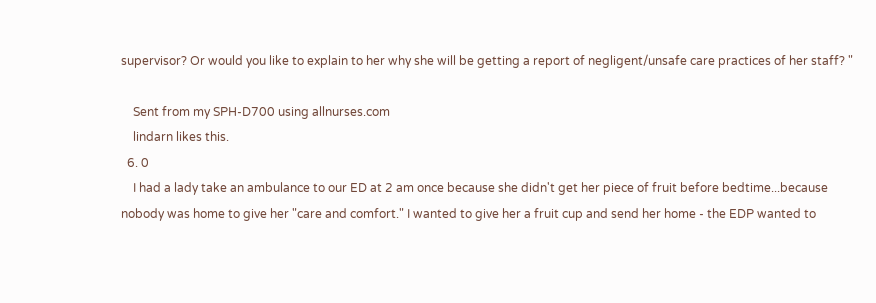supervisor? Or would you like to explain to her why she will be getting a report of negligent/unsafe care practices of her staff? "

    Sent from my SPH-D700 using allnurses.com
    lindarn likes this.
  6. 0
    I had a lady take an ambulance to our ED at 2 am once because she didn't get her piece of fruit before bedtime...because nobody was home to give her "care and comfort." I wanted to give her a fruit cup and send her home - the EDP wanted to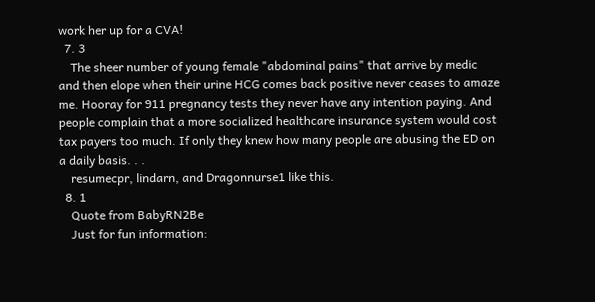work her up for a CVA!
  7. 3
    The sheer number of young female "abdominal pains" that arrive by medic and then elope when their urine HCG comes back positive never ceases to amaze me. Hooray for 911 pregnancy tests they never have any intention paying. And people complain that a more socialized healthcare insurance system would cost tax payers too much. If only they knew how many people are abusing the ED on a daily basis. . .
    resumecpr, lindarn, and Dragonnurse1 like this.
  8. 1
    Quote from BabyRN2Be
    Just for fun information: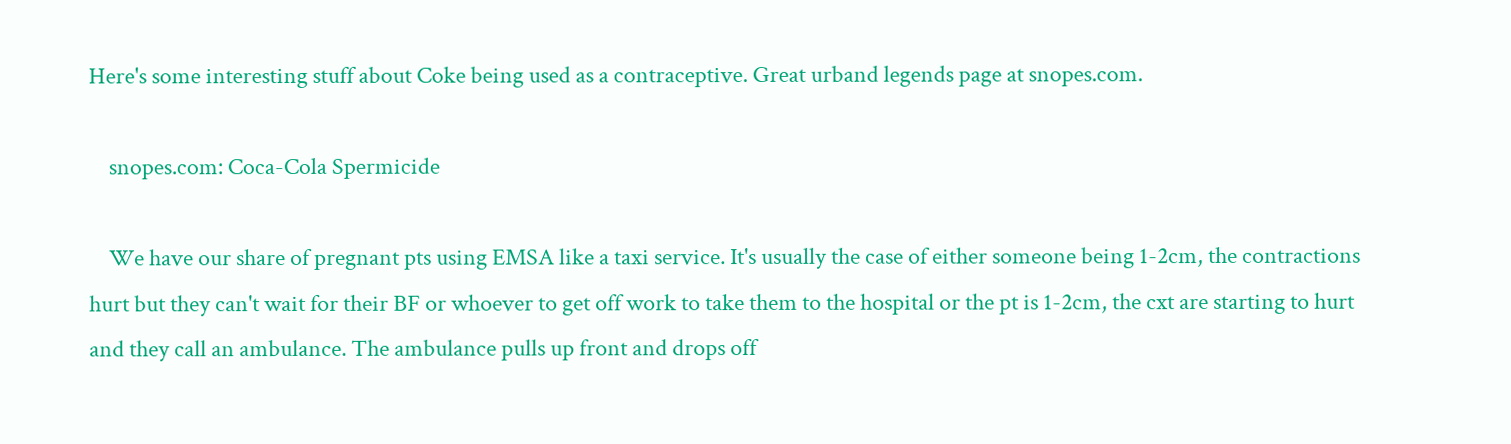Here's some interesting stuff about Coke being used as a contraceptive. Great urband legends page at snopes.com.

    snopes.com: Coca-Cola Spermicide

    We have our share of pregnant pts using EMSA like a taxi service. It's usually the case of either someone being 1-2cm, the contractions hurt but they can't wait for their BF or whoever to get off work to take them to the hospital or the pt is 1-2cm, the cxt are starting to hurt and they call an ambulance. The ambulance pulls up front and drops off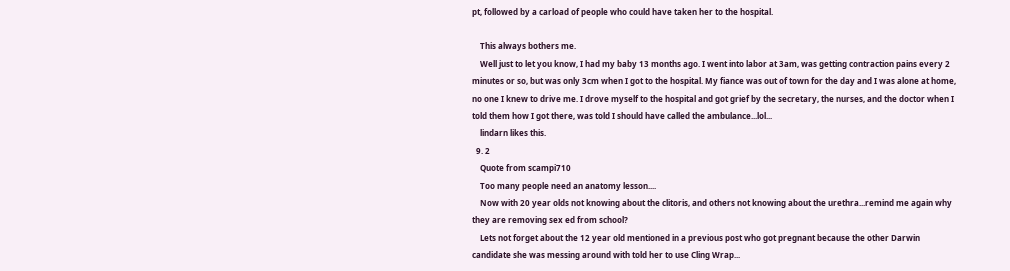pt, followed by a carload of people who could have taken her to the hospital.

    This always bothers me.
    Well just to let you know, I had my baby 13 months ago. I went into labor at 3am, was getting contraction pains every 2 minutes or so, but was only 3cm when I got to the hospital. My fiance was out of town for the day and I was alone at home, no one I knew to drive me. I drove myself to the hospital and got grief by the secretary, the nurses, and the doctor when I told them how I got there, was told I should have called the ambulance...lol...
    lindarn likes this.
  9. 2
    Quote from scampi710
    Too many people need an anatomy lesson....
    Now with 20 year olds not knowing about the clitoris, and others not knowing about the urethra...remind me again why they are removing sex ed from school?
    Lets not forget about the 12 year old mentioned in a previous post who got pregnant because the other Darwin candidate she was messing around with told her to use Cling Wrap...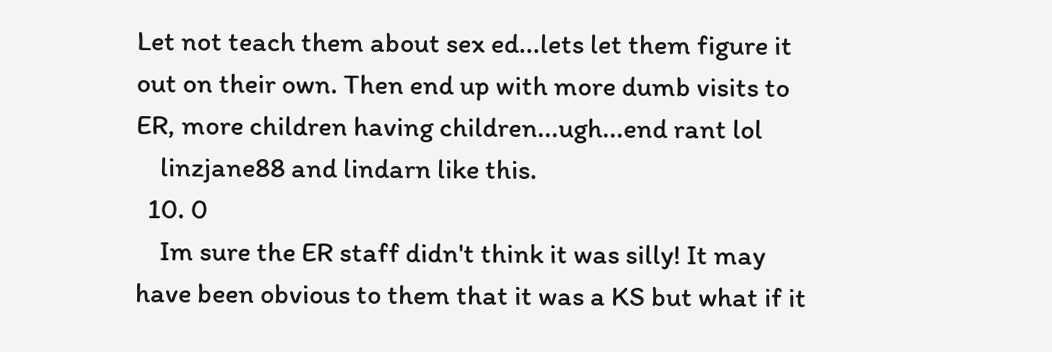Let not teach them about sex ed...lets let them figure it out on their own. Then end up with more dumb visits to ER, more children having children...ugh...end rant lol
    linzjane88 and lindarn like this.
  10. 0
    Im sure the ER staff didn't think it was silly! It may have been obvious to them that it was a KS but what if it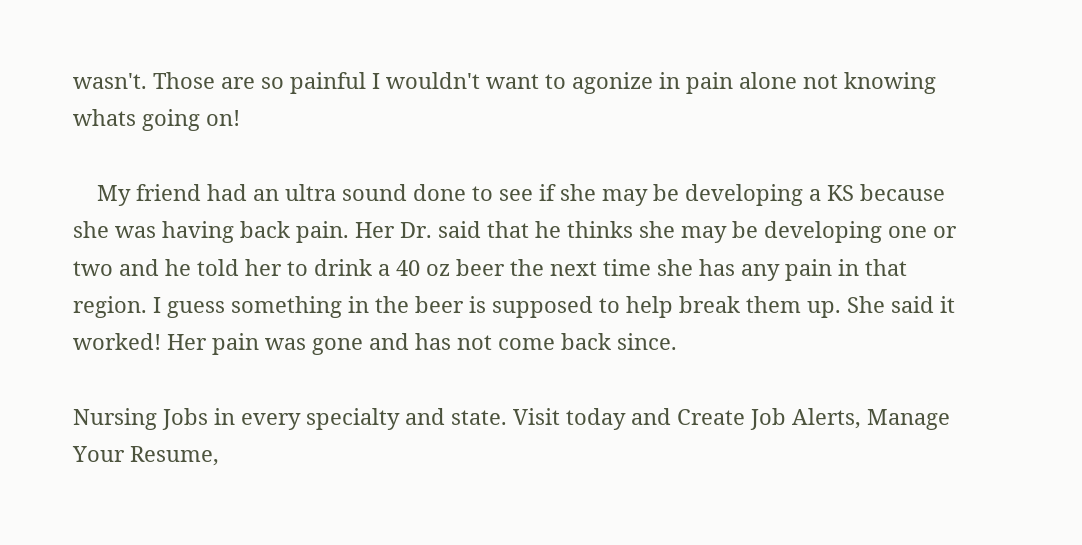wasn't. Those are so painful I wouldn't want to agonize in pain alone not knowing whats going on!

    My friend had an ultra sound done to see if she may be developing a KS because she was having back pain. Her Dr. said that he thinks she may be developing one or two and he told her to drink a 40 oz beer the next time she has any pain in that region. I guess something in the beer is supposed to help break them up. She said it worked! Her pain was gone and has not come back since.

Nursing Jobs in every specialty and state. Visit today and Create Job Alerts, Manage Your Resume,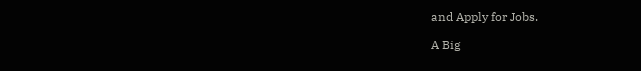and Apply for Jobs.

A Big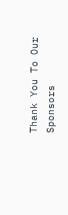Thank You To Our Sponsors